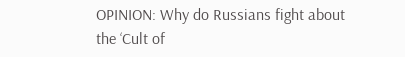OPINION: Why do Russians fight about the ‘Cult of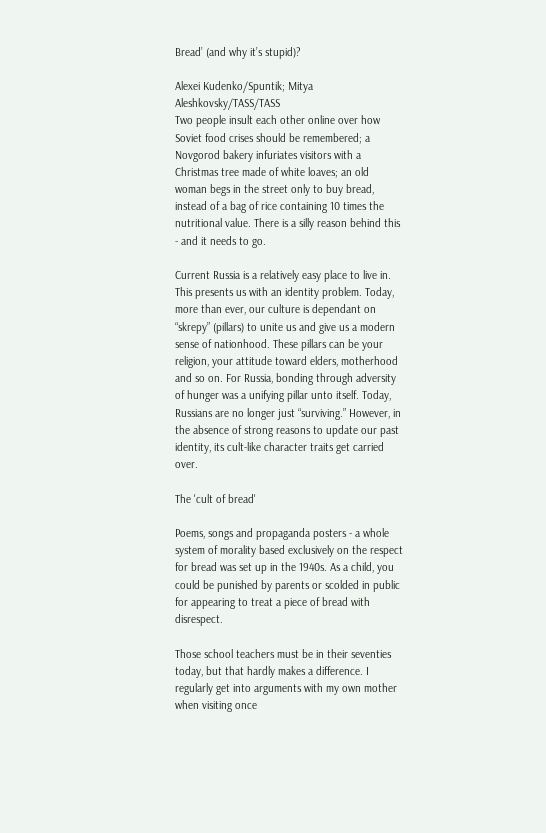Bread’ (and why it’s stupid)?

Alexei Kudenko/Spuntik; Mitya Aleshkovsky/TASS/TASS
Two people insult each other online over how Soviet food crises should be remembered; a Novgorod bakery infuriates visitors with a Christmas tree made of white loaves; an old woman begs in the street only to buy bread, instead of a bag of rice containing 10 times the nutritional value. There is a silly reason behind this - and it needs to go.

Current Russia is a relatively easy place to live in. This presents us with an identity problem. Today, more than ever, our culture is dependant on “skrepy” (pillars) to unite us and give us a modern sense of nationhood. These pillars can be your religion, your attitude toward elders, motherhood and so on. For Russia, bonding through adversity of hunger was a unifying pillar unto itself. Today, Russians are no longer just “surviving.” However, in the absence of strong reasons to update our past identity, its cult-like character traits get carried over.

The 'cult of bread'

Poems, songs and propaganda posters - a whole system of morality based exclusively on the respect for bread was set up in the 1940s. As a child, you could be punished by parents or scolded in public for appearing to treat a piece of bread with disrespect.

Those school teachers must be in their seventies today, but that hardly makes a difference. I regularly get into arguments with my own mother when visiting once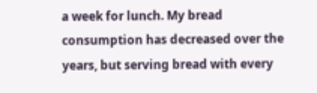a week for lunch. My bread consumption has decreased over the years, but serving bread with every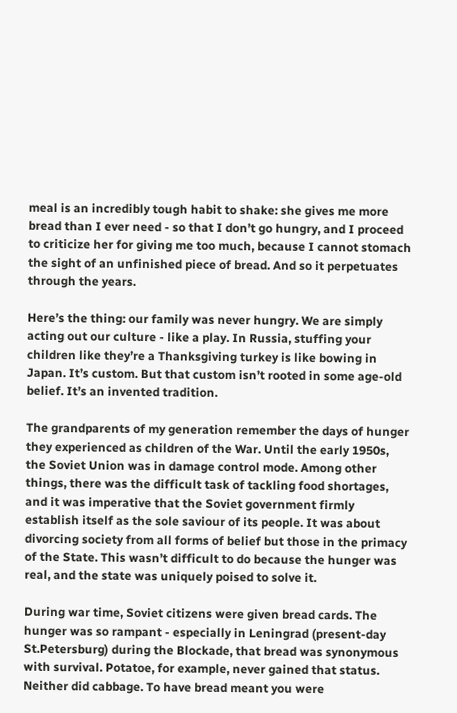meal is an incredibly tough habit to shake: she gives me more bread than I ever need - so that I don’t go hungry, and I proceed to criticize her for giving me too much, because I cannot stomach the sight of an unfinished piece of bread. And so it perpetuates through the years.

Here’s the thing: our family was never hungry. We are simply acting out our culture - like a play. In Russia, stuffing your children like they’re a Thanksgiving turkey is like bowing in Japan. It’s custom. But that custom isn’t rooted in some age-old belief. It’s an invented tradition.

The grandparents of my generation remember the days of hunger they experienced as children of the War. Until the early 1950s, the Soviet Union was in damage control mode. Among other things, there was the difficult task of tackling food shortages, and it was imperative that the Soviet government firmly establish itself as the sole saviour of its people. It was about divorcing society from all forms of belief but those in the primacy of the State. This wasn’t difficult to do because the hunger was real, and the state was uniquely poised to solve it.

During war time, Soviet citizens were given bread cards. The hunger was so rampant - especially in Leningrad (present-day St.Petersburg) during the Blockade, that bread was synonymous with survival. Potatoe, for example, never gained that status. Neither did cabbage. To have bread meant you were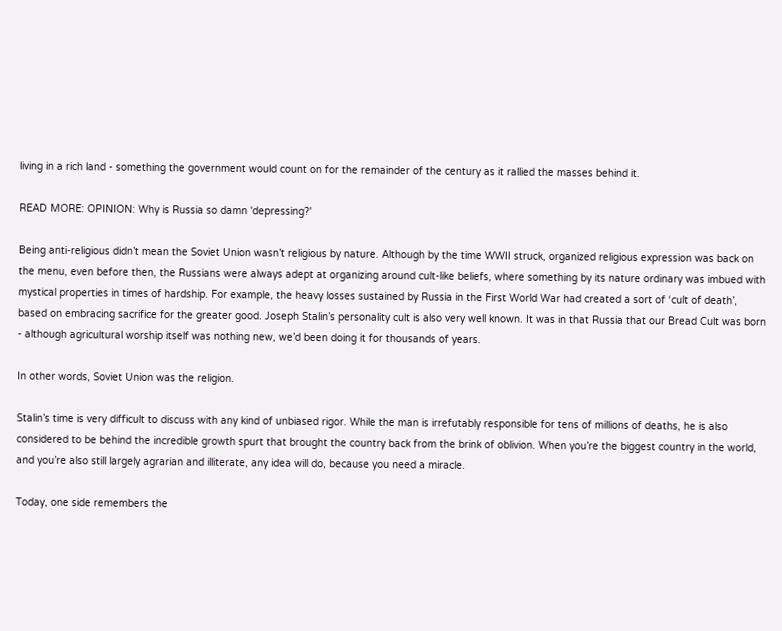living in a rich land - something the government would count on for the remainder of the century as it rallied the masses behind it.

READ MORE: OPINION: Why is Russia so damn 'depressing?'

Being anti-religious didn’t mean the Soviet Union wasn’t religious by nature. Although by the time WWII struck, organized religious expression was back on the menu, even before then, the Russians were always adept at organizing around cult-like beliefs, where something by its nature ordinary was imbued with mystical properties in times of hardship. For example, the heavy losses sustained by Russia in the First World War had created a sort of ‘cult of death’, based on embracing sacrifice for the greater good. Joseph Stalin’s personality cult is also very well known. It was in that Russia that our Bread Cult was born - although agricultural worship itself was nothing new, we’d been doing it for thousands of years.

In other words, Soviet Union was the religion.

Stalin’s time is very difficult to discuss with any kind of unbiased rigor. While the man is irrefutably responsible for tens of millions of deaths, he is also considered to be behind the incredible growth spurt that brought the country back from the brink of oblivion. When you’re the biggest country in the world, and you’re also still largely agrarian and illiterate, any idea will do, because you need a miracle.

Today, one side remembers the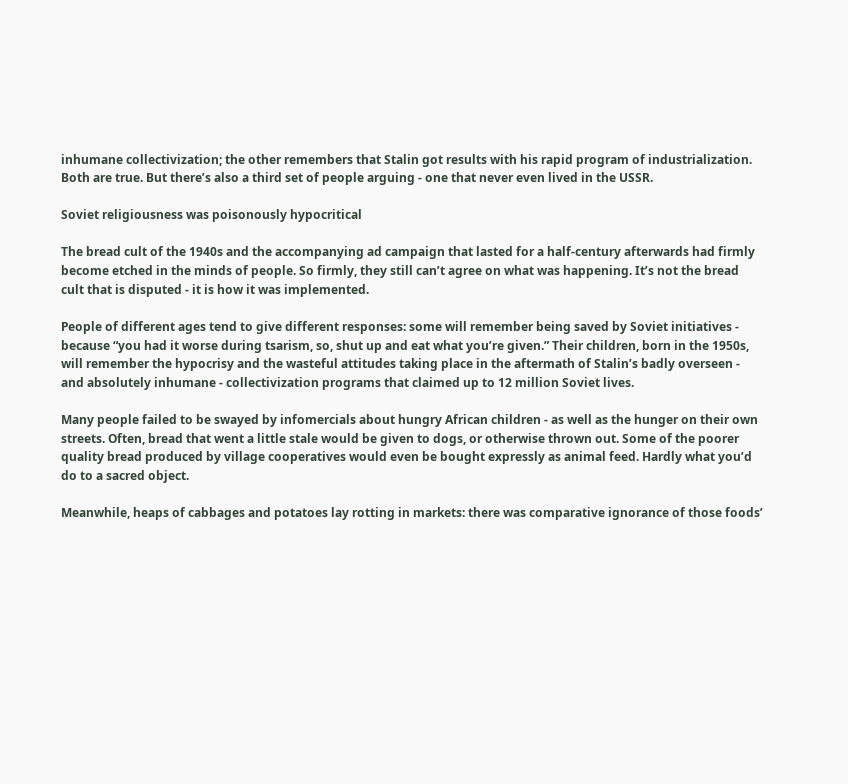inhumane collectivization; the other remembers that Stalin got results with his rapid program of industrialization. Both are true. But there’s also a third set of people arguing - one that never even lived in the USSR.

Soviet religiousness was poisonously hypocritical

The bread cult of the 1940s and the accompanying ad campaign that lasted for a half-century afterwards had firmly become etched in the minds of people. So firmly, they still can’t agree on what was happening. It’s not the bread cult that is disputed - it is how it was implemented.

People of different ages tend to give different responses: some will remember being saved by Soviet initiatives - because “you had it worse during tsarism, so, shut up and eat what you’re given.” Their children, born in the 1950s, will remember the hypocrisy and the wasteful attitudes taking place in the aftermath of Stalin’s badly overseen - and absolutely inhumane - collectivization programs that claimed up to 12 million Soviet lives.

Many people failed to be swayed by infomercials about hungry African children - as well as the hunger on their own streets. Often, bread that went a little stale would be given to dogs, or otherwise thrown out. Some of the poorer quality bread produced by village cooperatives would even be bought expressly as animal feed. Hardly what you’d do to a sacred object.

Meanwhile, heaps of cabbages and potatoes lay rotting in markets: there was comparative ignorance of those foods’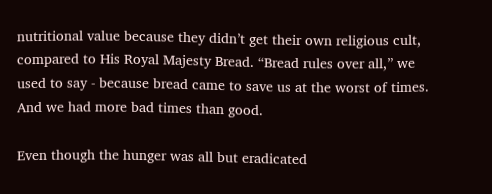nutritional value because they didn’t get their own religious cult, compared to His Royal Majesty Bread. “Bread rules over all,” we used to say - because bread came to save us at the worst of times. And we had more bad times than good.

Even though the hunger was all but eradicated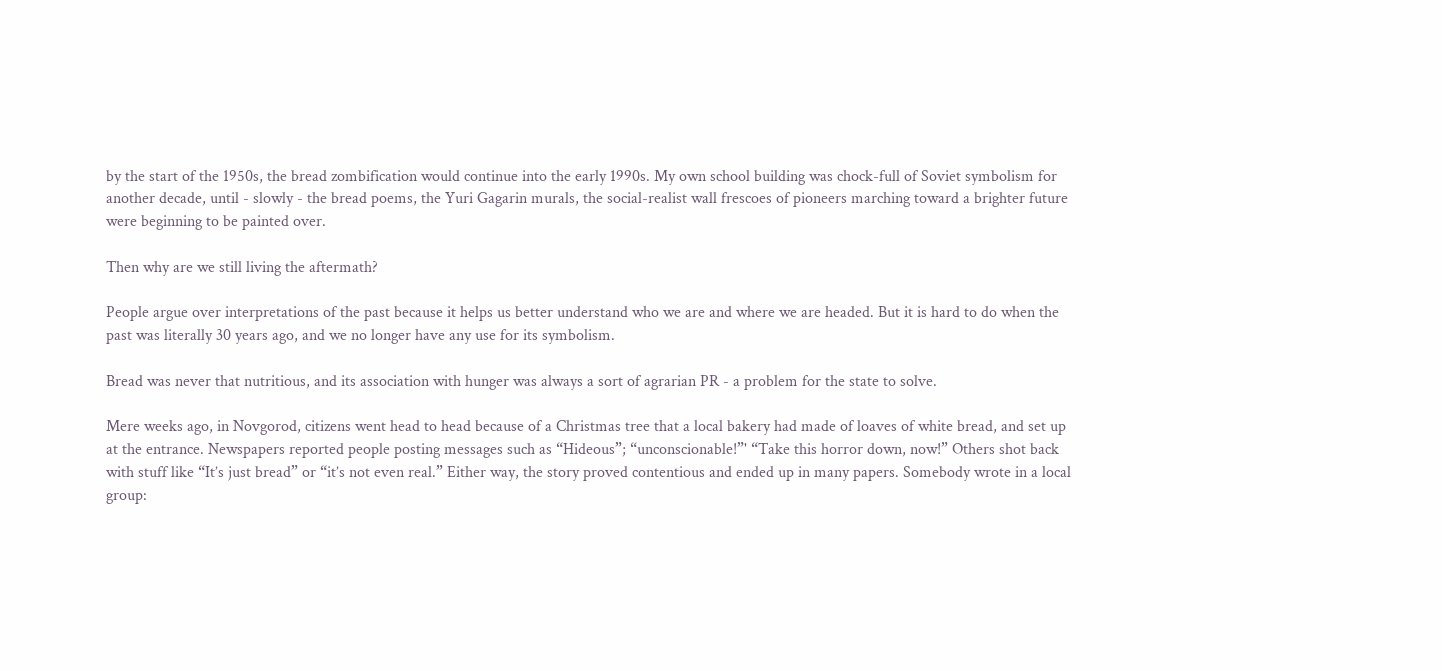by the start of the 1950s, the bread zombification would continue into the early 1990s. My own school building was chock-full of Soviet symbolism for another decade, until - slowly - the bread poems, the Yuri Gagarin murals, the social-realist wall frescoes of pioneers marching toward a brighter future were beginning to be painted over.

Then why are we still living the aftermath?

People argue over interpretations of the past because it helps us better understand who we are and where we are headed. But it is hard to do when the past was literally 30 years ago, and we no longer have any use for its symbolism.

Bread was never that nutritious, and its association with hunger was always a sort of agrarian PR - a problem for the state to solve.

Mere weeks ago, in Novgorod, citizens went head to head because of a Christmas tree that a local bakery had made of loaves of white bread, and set up at the entrance. Newspapers reported people posting messages such as “Hideous”; “unconscionable!”' “Take this horror down, now!” Others shot back with stuff like “It’s just bread” or “it’s not even real.” Either way, the story proved contentious and ended up in many papers. Somebody wrote in a local group: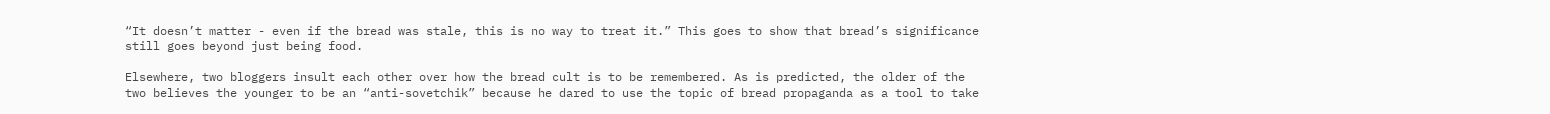“It doesn’t matter - even if the bread was stale, this is no way to treat it.” This goes to show that bread’s significance still goes beyond just being food.

Elsewhere, two bloggers insult each other over how the bread cult is to be remembered. As is predicted, the older of the two believes the younger to be an “anti-sovetchik” because he dared to use the topic of bread propaganda as a tool to take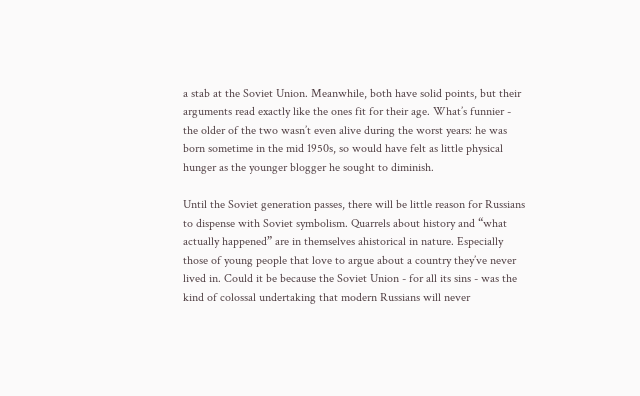a stab at the Soviet Union. Meanwhile, both have solid points, but their arguments read exactly like the ones fit for their age. What’s funnier - the older of the two wasn’t even alive during the worst years: he was born sometime in the mid 1950s, so would have felt as little physical hunger as the younger blogger he sought to diminish.

Until the Soviet generation passes, there will be little reason for Russians to dispense with Soviet symbolism. Quarrels about history and “what actually happened” are in themselves ahistorical in nature. Especially those of young people that love to argue about a country they’ve never lived in. Could it be because the Soviet Union - for all its sins - was the kind of colossal undertaking that modern Russians will never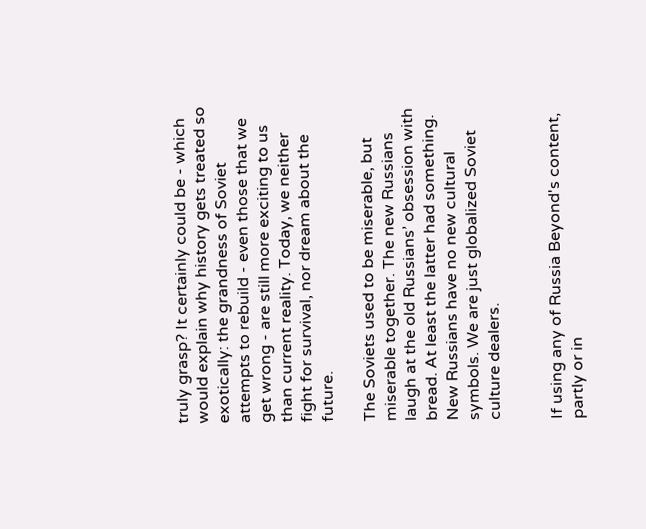truly grasp? It certainly could be - which would explain why history gets treated so exotically: the grandness of Soviet attempts to rebuild - even those that we get wrong - are still more exciting to us than current reality. Today, we neither fight for survival, nor dream about the future.

The Soviets used to be miserable, but miserable together. The new Russians laugh at the old Russians’ obsession with bread. At least the latter had something. New Russians have no new cultural symbols. We are just globalized Soviet culture dealers.


If using any of Russia Beyond's content, partly or in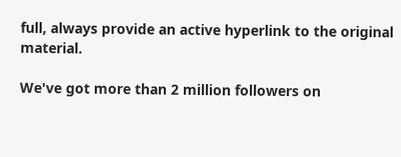full, always provide an active hyperlink to the original material.

We've got more than 2 million followers on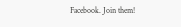Facebook. Join them!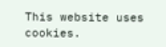This website uses cookies.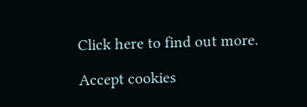Click here to find out more.

Accept cookies